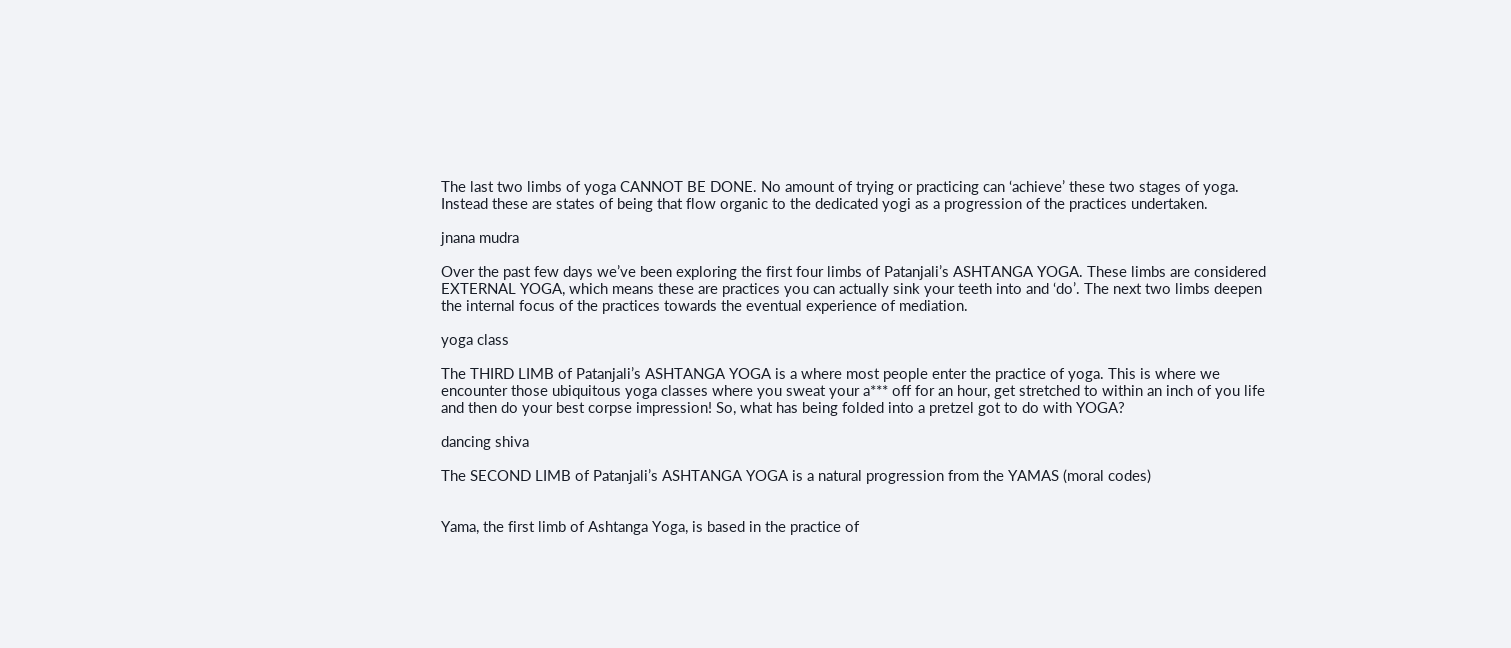The last two limbs of yoga CANNOT BE DONE. No amount of trying or practicing can ‘achieve’ these two stages of yoga. Instead these are states of being that flow organic to the dedicated yogi as a progression of the practices undertaken.

jnana mudra

Over the past few days we’ve been exploring the first four limbs of Patanjali’s ASHTANGA YOGA. These limbs are considered EXTERNAL YOGA, which means these are practices you can actually sink your teeth into and ‘do’. The next two limbs deepen the internal focus of the practices towards the eventual experience of mediation.

yoga class

The THIRD LIMB of Patanjali’s ASHTANGA YOGA is a where most people enter the practice of yoga. This is where we encounter those ubiquitous yoga classes where you sweat your a*** off for an hour, get stretched to within an inch of you life and then do your best corpse impression! So, what has being folded into a pretzel got to do with YOGA?

dancing shiva

The SECOND LIMB of Patanjali’s ASHTANGA YOGA is a natural progression from the YAMAS (moral codes)


Yama, the first limb of Ashtanga Yoga, is based in the practice of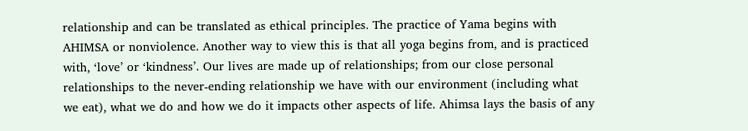relationship and can be translated as ethical principles. The practice of Yama begins with AHIMSA or nonviolence. Another way to view this is that all yoga begins from, and is practiced with, ‘love’ or ‘kindness’. Our lives are made up of relationships; from our close personal relationships to the never-ending relationship we have with our environment (including what we eat), what we do and how we do it impacts other aspects of life. Ahimsa lays the basis of any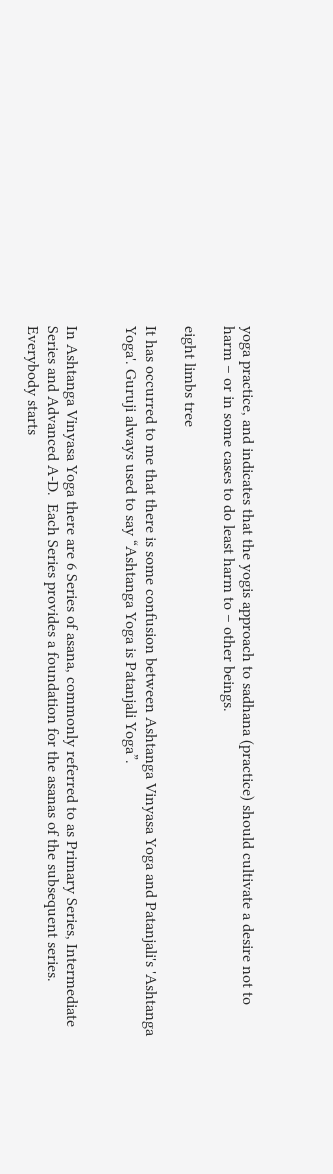yoga practice, and indicates that the yogis approach to sadhana (practice) should cultivate a desire not to harm – or in some cases to do least harm to – other beings.

eight limbs tree

It has occurred to me that there is some confusion between Ashtanga Vinyasa Yoga and Patanjali's 'Ashtanga Yoga'. Guruji always used to say “Ashtanga Yoga is Patanjali Yoga”.


In Ashtanga Vinyasa Yoga there are 6 Series of asana, commonly referred to as Primary Series, Intermediate Series and Advanced A-D.  Each Series provides a foundation for the asanas of the subsequent series. Everybody starts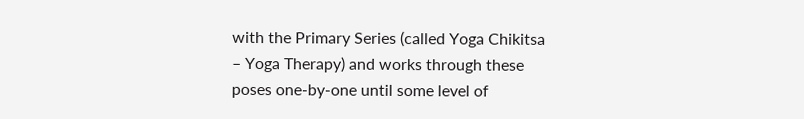with the Primary Series (called Yoga Chikitsa – Yoga Therapy) and works through these poses one-by-one until some level of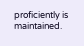proficiently is maintained.